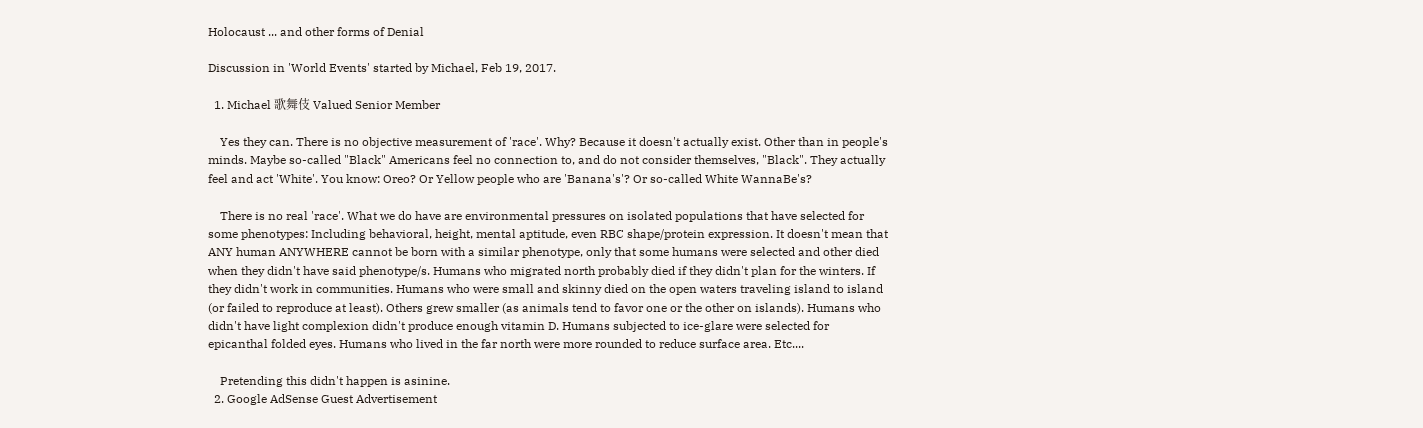Holocaust ... and other forms of Denial

Discussion in 'World Events' started by Michael, Feb 19, 2017.

  1. Michael 歌舞伎 Valued Senior Member

    Yes they can. There is no objective measurement of 'race'. Why? Because it doesn't actually exist. Other than in people's minds. Maybe so-called "Black" Americans feel no connection to, and do not consider themselves, "Black". They actually feel and act 'White'. You know: Oreo? Or Yellow people who are 'Banana's'? Or so-called White WannaBe's?

    There is no real 'race'. What we do have are environmental pressures on isolated populations that have selected for some phenotypes: Including behavioral, height, mental aptitude, even RBC shape/protein expression. It doesn't mean that ANY human ANYWHERE cannot be born with a similar phenotype, only that some humans were selected and other died when they didn't have said phenotype/s. Humans who migrated north probably died if they didn't plan for the winters. If they didn't work in communities. Humans who were small and skinny died on the open waters traveling island to island (or failed to reproduce at least). Others grew smaller (as animals tend to favor one or the other on islands). Humans who didn't have light complexion didn't produce enough vitamin D. Humans subjected to ice-glare were selected for epicanthal folded eyes. Humans who lived in the far north were more rounded to reduce surface area. Etc....

    Pretending this didn't happen is asinine.
  2. Google AdSense Guest Advertisement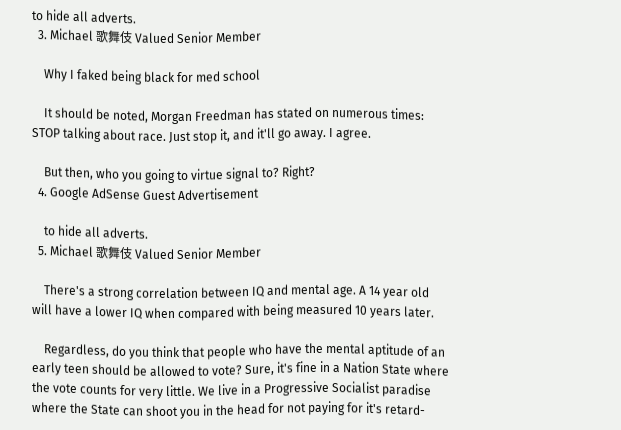to hide all adverts.
  3. Michael 歌舞伎 Valued Senior Member

    Why I faked being black for med school

    It should be noted, Morgan Freedman has stated on numerous times: STOP talking about race. Just stop it, and it'll go away. I agree.

    But then, who you going to virtue signal to? Right?
  4. Google AdSense Guest Advertisement

    to hide all adverts.
  5. Michael 歌舞伎 Valued Senior Member

    There's a strong correlation between IQ and mental age. A 14 year old will have a lower IQ when compared with being measured 10 years later.

    Regardless, do you think that people who have the mental aptitude of an early teen should be allowed to vote? Sure, it's fine in a Nation State where the vote counts for very little. We live in a Progressive Socialist paradise where the State can shoot you in the head for not paying for it's retard-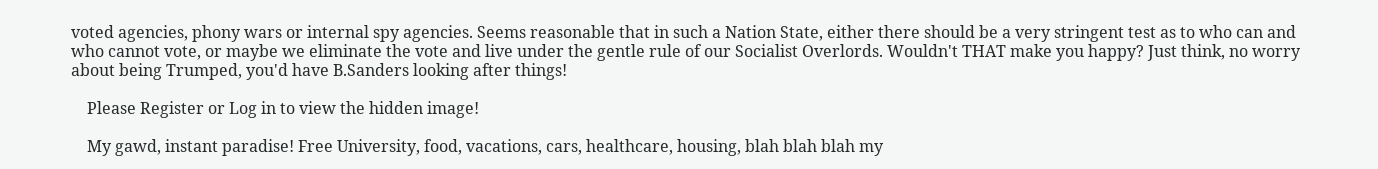voted agencies, phony wars or internal spy agencies. Seems reasonable that in such a Nation State, either there should be a very stringent test as to who can and who cannot vote, or maybe we eliminate the vote and live under the gentle rule of our Socialist Overlords. Wouldn't THAT make you happy? Just think, no worry about being Trumped, you'd have B.Sanders looking after things!

    Please Register or Log in to view the hidden image!

    My gawd, instant paradise! Free University, food, vacations, cars, healthcare, housing, blah blah blah my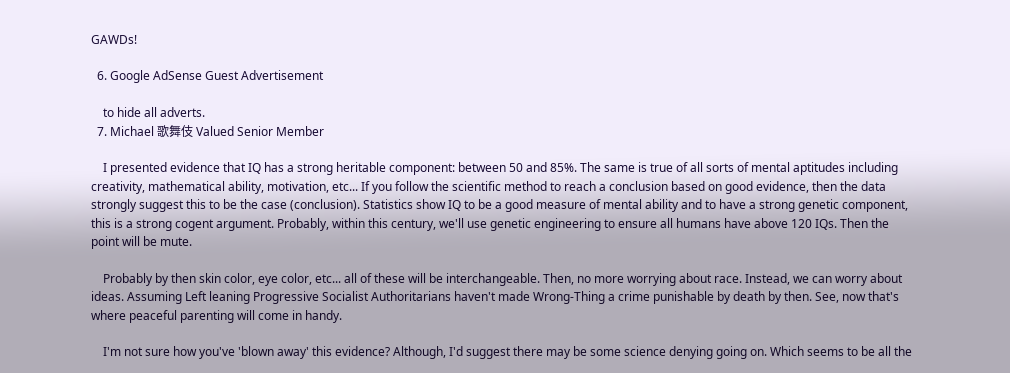GAWDs!

  6. Google AdSense Guest Advertisement

    to hide all adverts.
  7. Michael 歌舞伎 Valued Senior Member

    I presented evidence that IQ has a strong heritable component: between 50 and 85%. The same is true of all sorts of mental aptitudes including creativity, mathematical ability, motivation, etc... If you follow the scientific method to reach a conclusion based on good evidence, then the data strongly suggest this to be the case (conclusion). Statistics show IQ to be a good measure of mental ability and to have a strong genetic component, this is a strong cogent argument. Probably, within this century, we'll use genetic engineering to ensure all humans have above 120 IQs. Then the point will be mute.

    Probably by then skin color, eye color, etc... all of these will be interchangeable. Then, no more worrying about race. Instead, we can worry about ideas. Assuming Left leaning Progressive Socialist Authoritarians haven't made Wrong-Thing a crime punishable by death by then. See, now that's where peaceful parenting will come in handy.

    I'm not sure how you've 'blown away' this evidence? Although, I'd suggest there may be some science denying going on. Which seems to be all the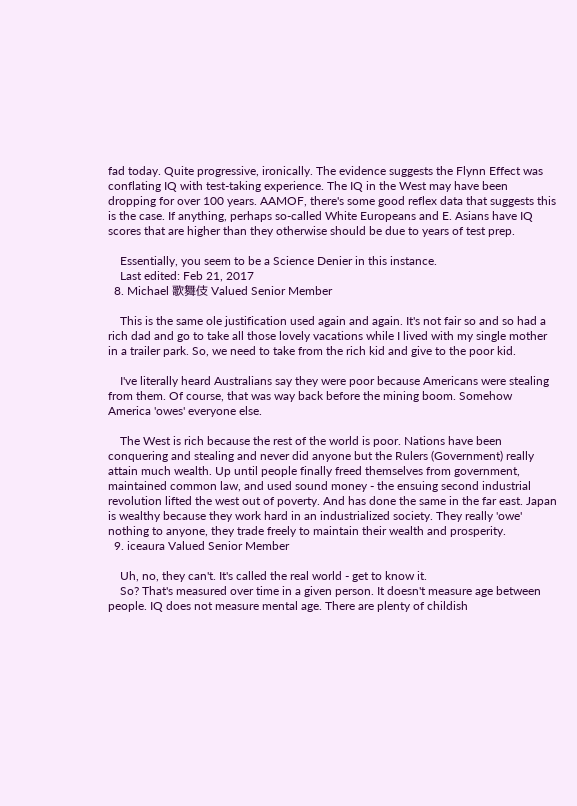fad today. Quite progressive, ironically. The evidence suggests the Flynn Effect was conflating IQ with test-taking experience. The IQ in the West may have been dropping for over 100 years. AAMOF, there's some good reflex data that suggests this is the case. If anything, perhaps so-called White Europeans and E. Asians have IQ scores that are higher than they otherwise should be due to years of test prep.

    Essentially, you seem to be a Science Denier in this instance.
    Last edited: Feb 21, 2017
  8. Michael 歌舞伎 Valued Senior Member

    This is the same ole justification used again and again. It's not fair so and so had a rich dad and go to take all those lovely vacations while I lived with my single mother in a trailer park. So, we need to take from the rich kid and give to the poor kid.

    I've literally heard Australians say they were poor because Americans were stealing from them. Of course, that was way back before the mining boom. Somehow America 'owes' everyone else.

    The West is rich because the rest of the world is poor. Nations have been conquering and stealing and never did anyone but the Rulers (Government) really attain much wealth. Up until people finally freed themselves from government, maintained common law, and used sound money - the ensuing second industrial revolution lifted the west out of poverty. And has done the same in the far east. Japan is wealthy because they work hard in an industrialized society. They really 'owe' nothing to anyone, they trade freely to maintain their wealth and prosperity.
  9. iceaura Valued Senior Member

    Uh, no, they can't. It's called the real world - get to know it.
    So? That's measured over time in a given person. It doesn't measure age between people. IQ does not measure mental age. There are plenty of childish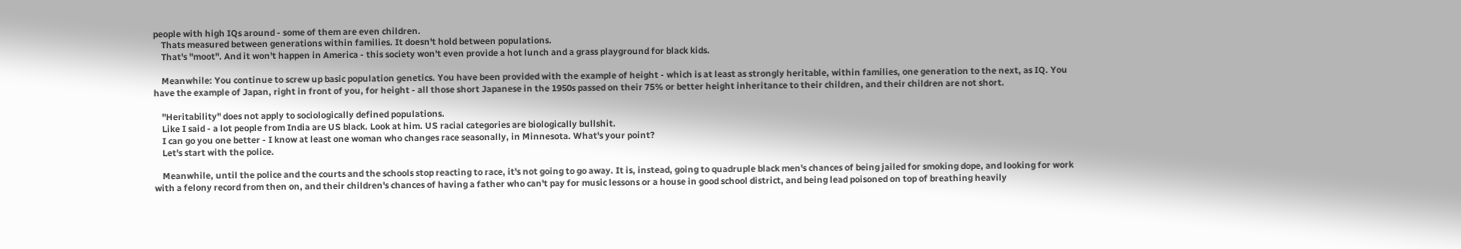people with high IQs around - some of them are even children.
    Thats measured between generations within families. It doesn't hold between populations.
    That's "moot". And it won't happen in America - this society won't even provide a hot lunch and a grass playground for black kids.

    Meanwhile: You continue to screw up basic population genetics. You have been provided with the example of height - which is at least as strongly heritable, within families, one generation to the next, as IQ. You have the example of Japan, right in front of you, for height - all those short Japanese in the 1950s passed on their 75% or better height inheritance to their children, and their children are not short.

    "Heritability" does not apply to sociologically defined populations.
    Like I said - a lot people from India are US black. Look at him. US racial categories are biologically bullshit.
    I can go you one better - I know at least one woman who changes race seasonally, in Minnesota. What's your point?
    Let's start with the police.

    Meanwhile, until the police and the courts and the schools stop reacting to race, it's not going to go away. It is, instead, going to quadruple black men's chances of being jailed for smoking dope, and looking for work with a felony record from then on, and their children's chances of having a father who can't pay for music lessons or a house in good school district, and being lead poisoned on top of breathing heavily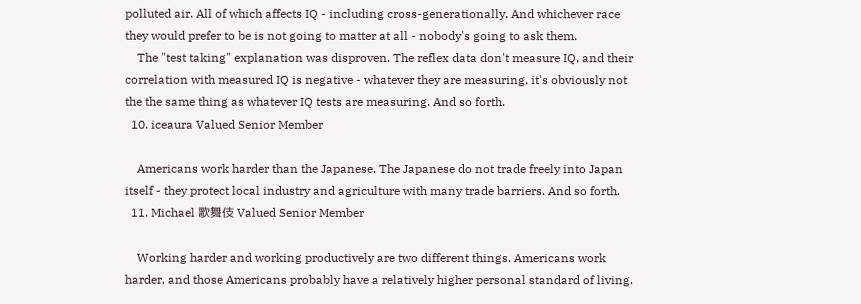polluted air. All of which affects IQ - including cross-generationally. And whichever race they would prefer to be is not going to matter at all - nobody's going to ask them.
    The "test taking" explanation was disproven. The reflex data don't measure IQ, and their correlation with measured IQ is negative - whatever they are measuring, it's obviously not the the same thing as whatever IQ tests are measuring. And so forth.
  10. iceaura Valued Senior Member

    Americans work harder than the Japanese. The Japanese do not trade freely into Japan itself - they protect local industry and agriculture with many trade barriers. And so forth.
  11. Michael 歌舞伎 Valued Senior Member

    Working harder and working productively are two different things. Americans work harder, and those Americans probably have a relatively higher personal standard of living.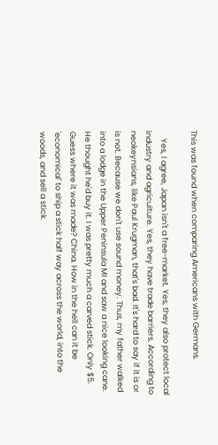This was found when comparing Americans with Germans.

    Yes, I agree, Japan isn't a free-market. Yes, they also protect local industry and agriculture. Yes, they have trade barriers. According to neokeynsians, like Paul Krugman, that's bad. It's hard to say if it is or is not. Because we don't use sound money. Thus, my father walked into a lodge in the Upper Peninsula MI and saw a nice looking cane. He thought he'd buy it. I was pretty much a carved stick. Only $5. Guess where it was made? China. How in the hell can it be 'economical' to ship a stick half way across the world, into the woods, and sell a stick.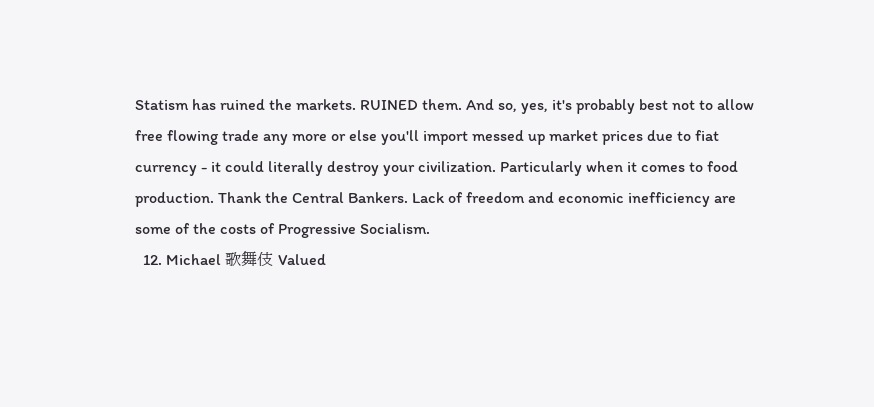Statism has ruined the markets. RUINED them. And so, yes, it's probably best not to allow free flowing trade any more or else you'll import messed up market prices due to fiat currency - it could literally destroy your civilization. Particularly when it comes to food production. Thank the Central Bankers. Lack of freedom and economic inefficiency are some of the costs of Progressive Socialism.
  12. Michael 歌舞伎 Valued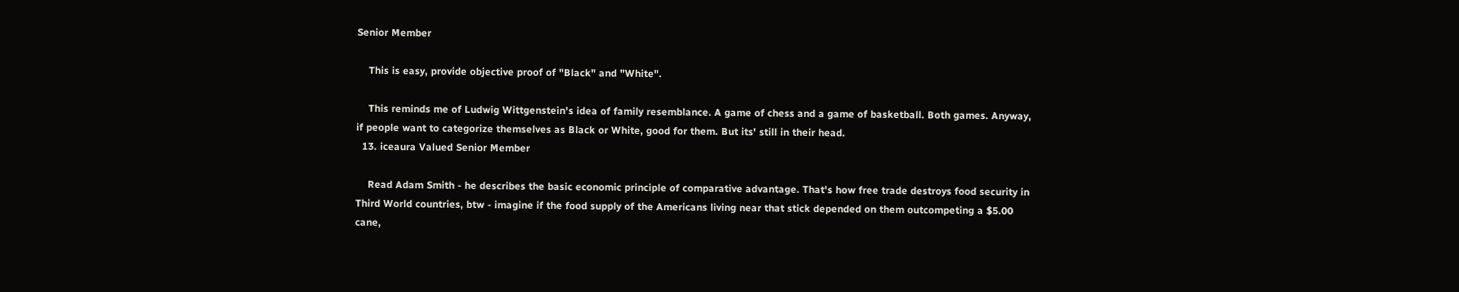Senior Member

    This is easy, provide objective proof of "Black" and "White".

    This reminds me of Ludwig Wittgenstein's idea of family resemblance. A game of chess and a game of basketball. Both games. Anyway, if people want to categorize themselves as Black or White, good for them. But its' still in their head.
  13. iceaura Valued Senior Member

    Read Adam Smith - he describes the basic economic principle of comparative advantage. That's how free trade destroys food security in Third World countries, btw - imagine if the food supply of the Americans living near that stick depended on them outcompeting a $5.00 cane,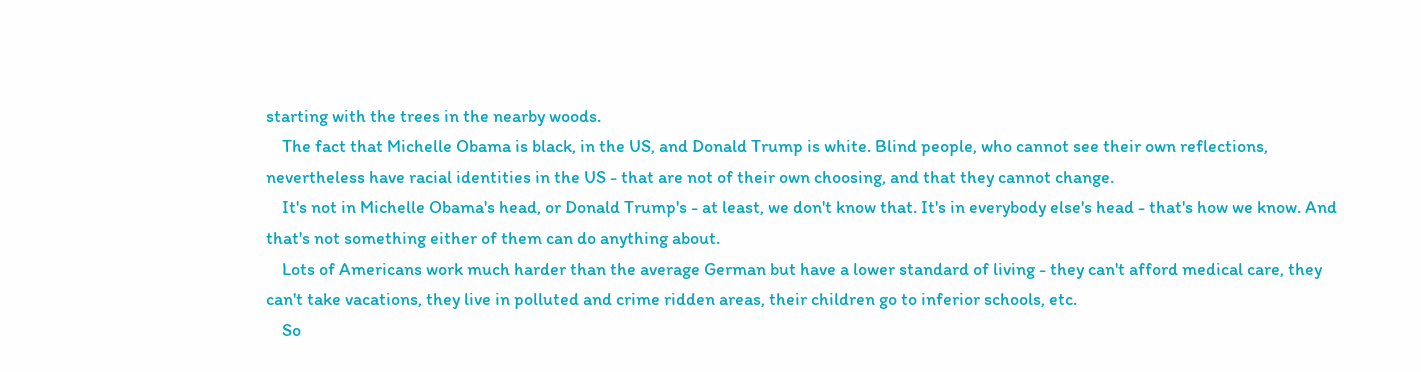starting with the trees in the nearby woods.
    The fact that Michelle Obama is black, in the US, and Donald Trump is white. Blind people, who cannot see their own reflections, nevertheless have racial identities in the US - that are not of their own choosing, and that they cannot change.
    It's not in Michelle Obama's head, or Donald Trump's - at least, we don't know that. It's in everybody else's head - that's how we know. And that's not something either of them can do anything about.
    Lots of Americans work much harder than the average German but have a lower standard of living - they can't afford medical care, they can't take vacations, they live in polluted and crime ridden areas, their children go to inferior schools, etc.
    So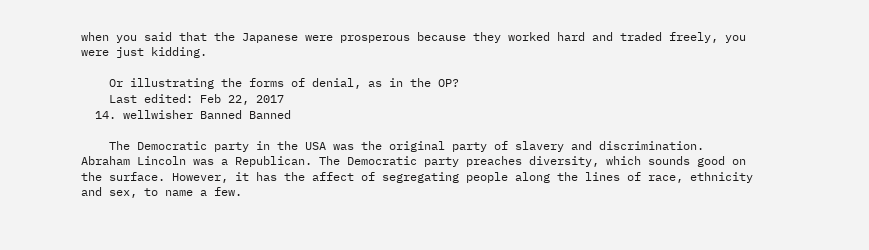when you said that the Japanese were prosperous because they worked hard and traded freely, you were just kidding.

    Or illustrating the forms of denial, as in the OP?
    Last edited: Feb 22, 2017
  14. wellwisher Banned Banned

    The Democratic party in the USA was the original party of slavery and discrimination. Abraham Lincoln was a Republican. The Democratic party preaches diversity, which sounds good on the surface. However, it has the affect of segregating people along the lines of race, ethnicity and sex, to name a few.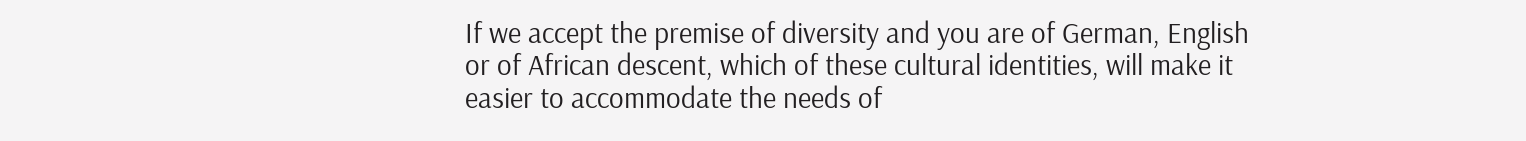If we accept the premise of diversity and you are of German, English or of African descent, which of these cultural identities, will make it easier to accommodate the needs of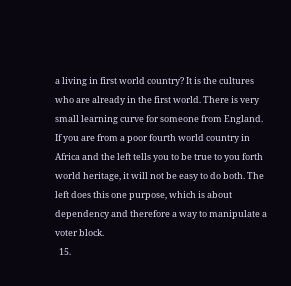a living in first world country? It is the cultures who are already in the first world. There is very small learning curve for someone from England. If you are from a poor fourth world country in Africa and the left tells you to be true to you forth world heritage, it will not be easy to do both. The left does this one purpose, which is about dependency and therefore a way to manipulate a voter block.
  15.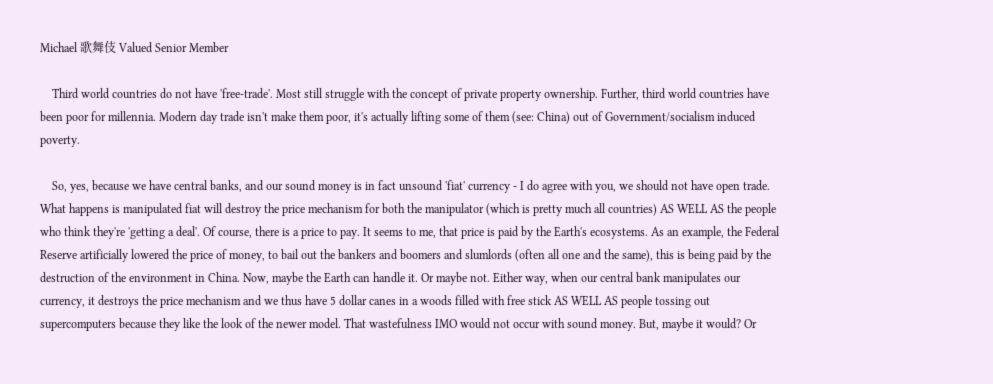Michael 歌舞伎 Valued Senior Member

    Third world countries do not have 'free-trade'. Most still struggle with the concept of private property ownership. Further, third world countries have been poor for millennia. Modern day trade isn't make them poor, it's actually lifting some of them (see: China) out of Government/socialism induced poverty.

    So, yes, because we have central banks, and our sound money is in fact unsound 'fiat' currency - I do agree with you, we should not have open trade. What happens is manipulated fiat will destroy the price mechanism for both the manipulator (which is pretty much all countries) AS WELL AS the people who think they're 'getting a deal'. Of course, there is a price to pay. It seems to me, that price is paid by the Earth's ecosystems. As an example, the Federal Reserve artificially lowered the price of money, to bail out the bankers and boomers and slumlords (often all one and the same), this is being paid by the destruction of the environment in China. Now, maybe the Earth can handle it. Or maybe not. Either way, when our central bank manipulates our currency, it destroys the price mechanism and we thus have 5 dollar canes in a woods filled with free stick AS WELL AS people tossing out supercomputers because they like the look of the newer model. That wastefulness IMO would not occur with sound money. But, maybe it would? Or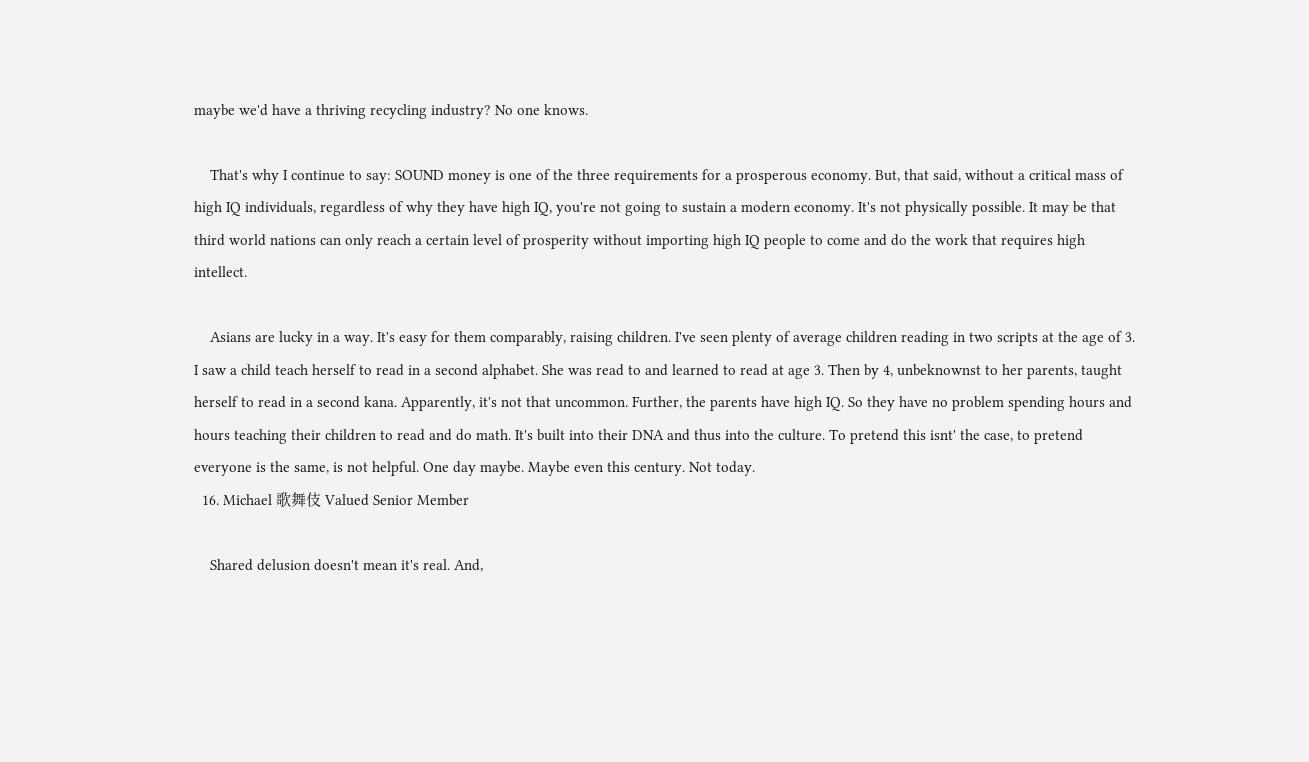maybe we'd have a thriving recycling industry? No one knows.

    That's why I continue to say: SOUND money is one of the three requirements for a prosperous economy. But, that said, without a critical mass of high IQ individuals, regardless of why they have high IQ, you're not going to sustain a modern economy. It's not physically possible. It may be that third world nations can only reach a certain level of prosperity without importing high IQ people to come and do the work that requires high intellect.

    Asians are lucky in a way. It's easy for them comparably, raising children. I've seen plenty of average children reading in two scripts at the age of 3. I saw a child teach herself to read in a second alphabet. She was read to and learned to read at age 3. Then by 4, unbeknownst to her parents, taught herself to read in a second kana. Apparently, it's not that uncommon. Further, the parents have high IQ. So they have no problem spending hours and hours teaching their children to read and do math. It's built into their DNA and thus into the culture. To pretend this isnt' the case, to pretend everyone is the same, is not helpful. One day maybe. Maybe even this century. Not today.
  16. Michael 歌舞伎 Valued Senior Member

    Shared delusion doesn't mean it's real. And,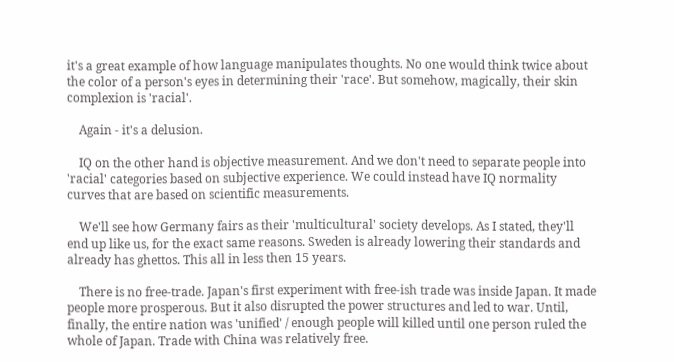it's a great example of how language manipulates thoughts. No one would think twice about the color of a person's eyes in determining their 'race'. But somehow, magically, their skin complexion is 'racial'.

    Again - it's a delusion.

    IQ on the other hand is objective measurement. And we don't need to separate people into 'racial' categories based on subjective experience. We could instead have IQ normality curves that are based on scientific measurements.

    We'll see how Germany fairs as their 'multicultural' society develops. As I stated, they'll end up like us, for the exact same reasons. Sweden is already lowering their standards and already has ghettos. This all in less then 15 years.

    There is no free-trade. Japan's first experiment with free-ish trade was inside Japan. It made people more prosperous. But it also disrupted the power structures and led to war. Until, finally, the entire nation was 'unified' / enough people will killed until one person ruled the whole of Japan. Trade with China was relatively free.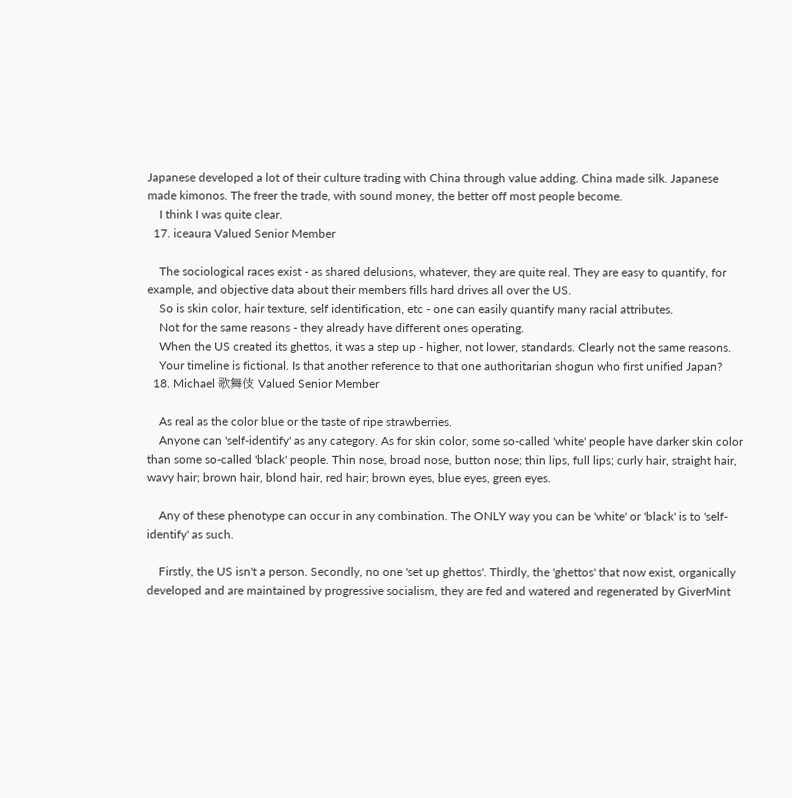Japanese developed a lot of their culture trading with China through value adding. China made silk. Japanese made kimonos. The freer the trade, with sound money, the better off most people become.
    I think I was quite clear.
  17. iceaura Valued Senior Member

    The sociological races exist - as shared delusions, whatever, they are quite real. They are easy to quantify, for example, and objective data about their members fills hard drives all over the US.
    So is skin color, hair texture, self identification, etc - one can easily quantify many racial attributes.
    Not for the same reasons - they already have different ones operating.
    When the US created its ghettos, it was a step up - higher, not lower, standards. Clearly not the same reasons.
    Your timeline is fictional. Is that another reference to that one authoritarian shogun who first unified Japan?
  18. Michael 歌舞伎 Valued Senior Member

    As real as the color blue or the taste of ripe strawberries.
    Anyone can 'self-identify' as any category. As for skin color, some so-called 'white' people have darker skin color than some so-called 'black' people. Thin nose, broad nose, button nose; thin lips, full lips; curly hair, straight hair, wavy hair; brown hair, blond hair, red hair; brown eyes, blue eyes, green eyes.

    Any of these phenotype can occur in any combination. The ONLY way you can be 'white' or 'black' is to 'self-identify' as such.

    Firstly, the US isn't a person. Secondly, no one 'set up ghettos'. Thirdly, the 'ghettos' that now exist, organically developed and are maintained by progressive socialism, they are fed and watered and regenerated by GiverMint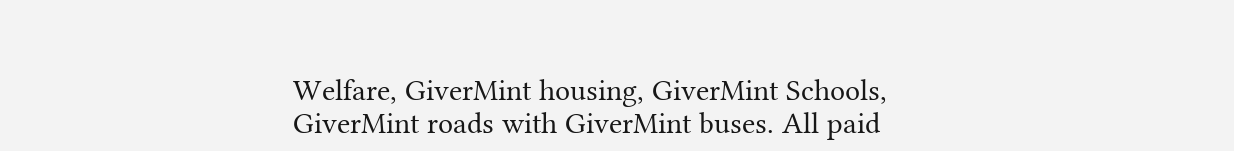Welfare, GiverMint housing, GiverMint Schools, GiverMint roads with GiverMint buses. All paid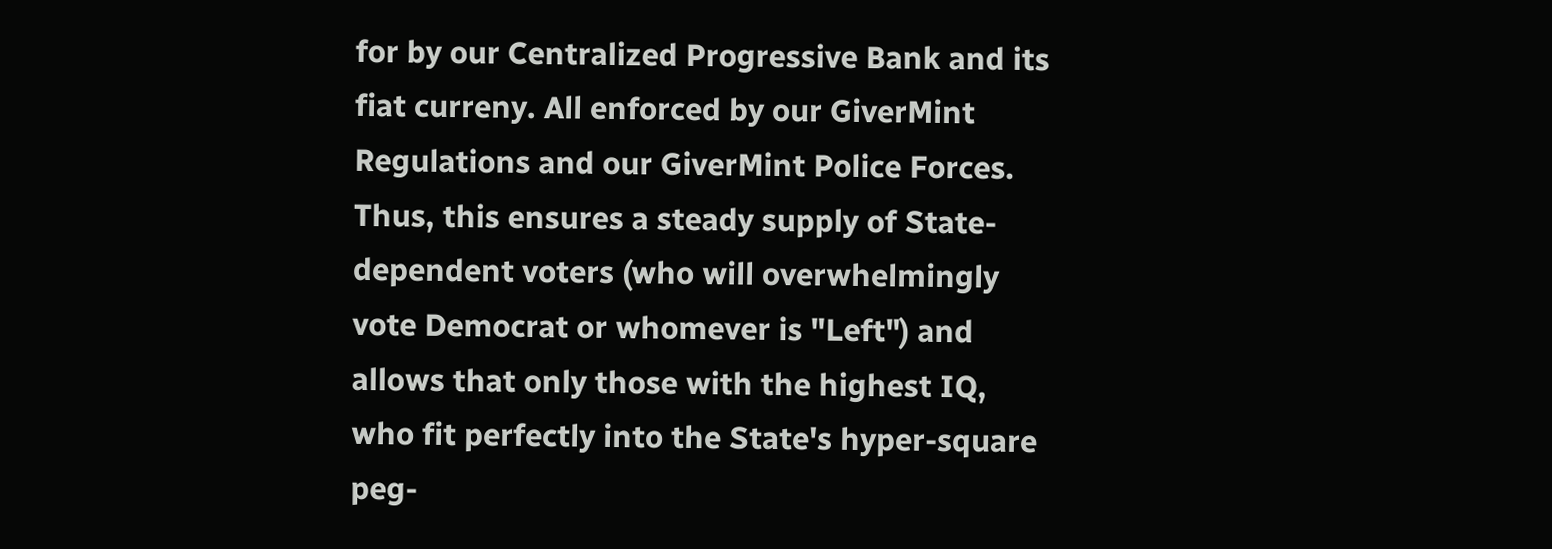for by our Centralized Progressive Bank and its fiat curreny. All enforced by our GiverMint Regulations and our GiverMint Police Forces. Thus, this ensures a steady supply of State-dependent voters (who will overwhelmingly vote Democrat or whomever is "Left") and allows that only those with the highest IQ, who fit perfectly into the State's hyper-square peg-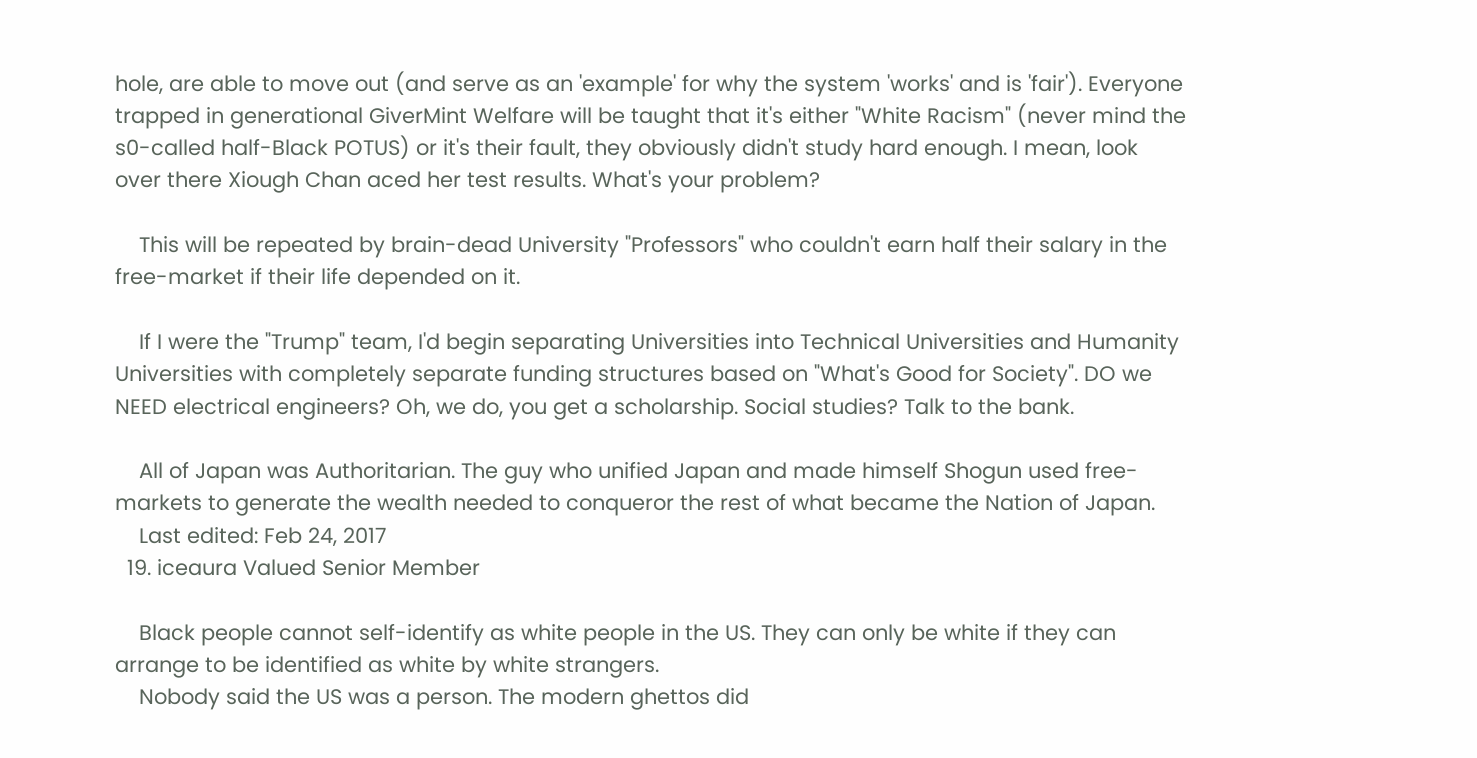hole, are able to move out (and serve as an 'example' for why the system 'works' and is 'fair'). Everyone trapped in generational GiverMint Welfare will be taught that it's either "White Racism" (never mind the s0-called half-Black POTUS) or it's their fault, they obviously didn't study hard enough. I mean, look over there Xiough Chan aced her test results. What's your problem?

    This will be repeated by brain-dead University "Professors" who couldn't earn half their salary in the free-market if their life depended on it.

    If I were the "Trump" team, I'd begin separating Universities into Technical Universities and Humanity Universities with completely separate funding structures based on "What's Good for Society". DO we NEED electrical engineers? Oh, we do, you get a scholarship. Social studies? Talk to the bank.

    All of Japan was Authoritarian. The guy who unified Japan and made himself Shogun used free-markets to generate the wealth needed to conqueror the rest of what became the Nation of Japan.
    Last edited: Feb 24, 2017
  19. iceaura Valued Senior Member

    Black people cannot self-identify as white people in the US. They can only be white if they can arrange to be identified as white by white strangers.
    Nobody said the US was a person. The modern ghettos did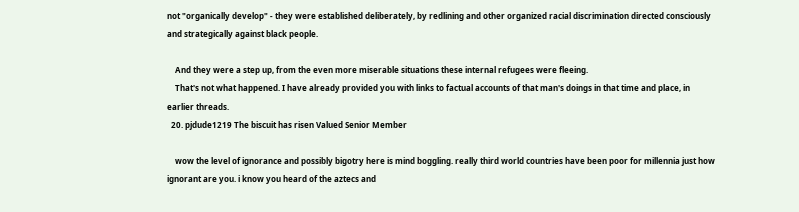not "organically develop" - they were established deliberately, by redlining and other organized racial discrimination directed consciously and strategically against black people.

    And they were a step up, from the even more miserable situations these internal refugees were fleeing.
    That's not what happened. I have already provided you with links to factual accounts of that man's doings in that time and place, in earlier threads.
  20. pjdude1219 The biscuit has risen Valued Senior Member

    wow the level of ignorance and possibly bigotry here is mind boggling. really third world countries have been poor for millennia just how ignorant are you. i know you heard of the aztecs and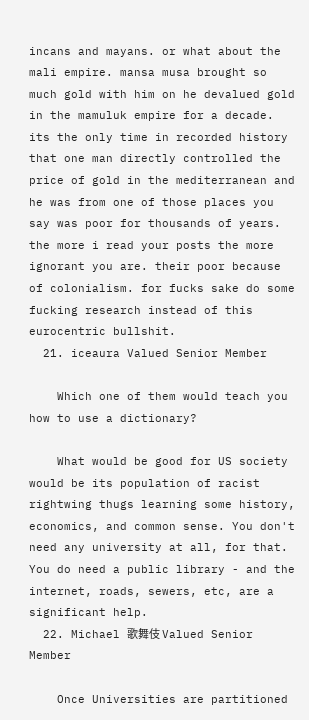incans and mayans. or what about the mali empire. mansa musa brought so much gold with him on he devalued gold in the mamuluk empire for a decade. its the only time in recorded history that one man directly controlled the price of gold in the mediterranean and he was from one of those places you say was poor for thousands of years. the more i read your posts the more ignorant you are. their poor because of colonialism. for fucks sake do some fucking research instead of this eurocentric bullshit.
  21. iceaura Valued Senior Member

    Which one of them would teach you how to use a dictionary?

    What would be good for US society would be its population of racist rightwing thugs learning some history, economics, and common sense. You don't need any university at all, for that. You do need a public library - and the internet, roads, sewers, etc, are a significant help.
  22. Michael 歌舞伎 Valued Senior Member

    Once Universities are partitioned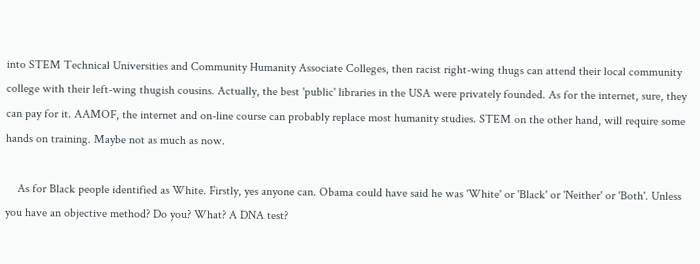into STEM Technical Universities and Community Humanity Associate Colleges, then racist right-wing thugs can attend their local community college with their left-wing thugish cousins. Actually, the best 'public' libraries in the USA were privately founded. As for the internet, sure, they can pay for it. AAMOF, the internet and on-line course can probably replace most humanity studies. STEM on the other hand, will require some hands on training. Maybe not as much as now.

    As for Black people identified as White. Firstly, yes anyone can. Obama could have said he was 'White' or 'Black' or 'Neither' or 'Both'. Unless you have an objective method? Do you? What? A DNA test?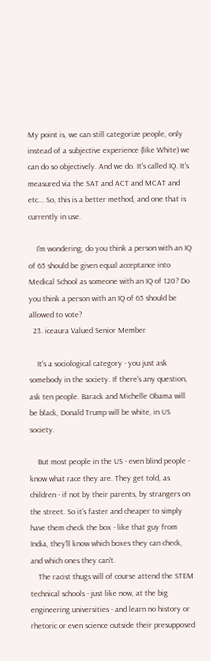My point is, we can still categorize people, only instead of a subjective experience (like White) we can do so objectively. And we do. It's called IQ. It's measured via the SAT and ACT and MCAT and etc... So, this is a better method, and one that is currently in use.

    I'm wondering, do you think a person with an IQ of 65 should be given equal acceptance into Medical School as someone with an IQ of 120? Do you think a person with an IQ of 65 should be allowed to vote?
  23. iceaura Valued Senior Member

    It's a sociological category - you just ask somebody in the society. If there's any question, ask ten people. Barack and Michelle Obama will be black, Donald Trump will be white, in US society.

    But most people in the US - even blind people - know what race they are. They get told, as children - if not by their parents, by strangers on the street. So it's faster and cheaper to simply have them check the box - like that guy from India, they'll know which boxes they can check, and which ones they can't.
    The racist thugs will of course attend the STEM technical schools - just like now, at the big engineering universities - and learn no history or rhetoric or even science outside their presupposed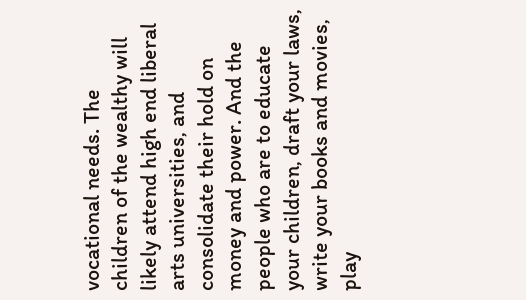vocational needs. The children of the wealthy will likely attend high end liberal arts universities, and consolidate their hold on money and power. And the people who are to educate your children, draft your laws, write your books and movies, play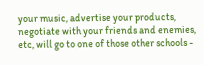your music, advertise your products, negotiate with your friends and enemies, etc, will go to one of those other schools -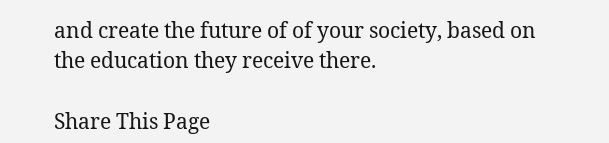and create the future of of your society, based on the education they receive there.

Share This Page